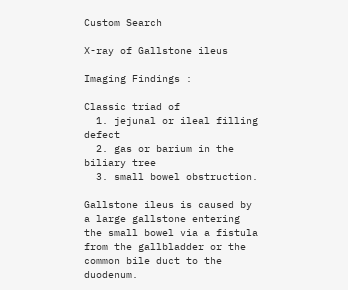Custom Search

X-ray of Gallstone ileus

Imaging Findings :

Classic triad of
  1. jejunal or ileal filling defect
  2. gas or barium in the biliary tree
  3. small bowel obstruction.

Gallstone ileus is caused by a large gallstone entering the small bowel via a fistula from the gallbladder or the common bile duct to the duodenum.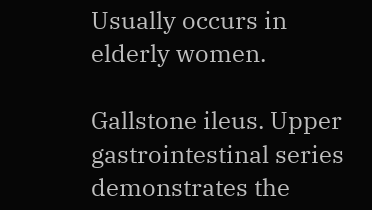Usually occurs in elderly women.

Gallstone ileus. Upper gastrointestinal series demonstrates the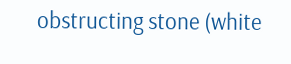obstructing stone (white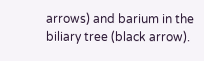arrows) and barium in the biliary tree (black arrow).